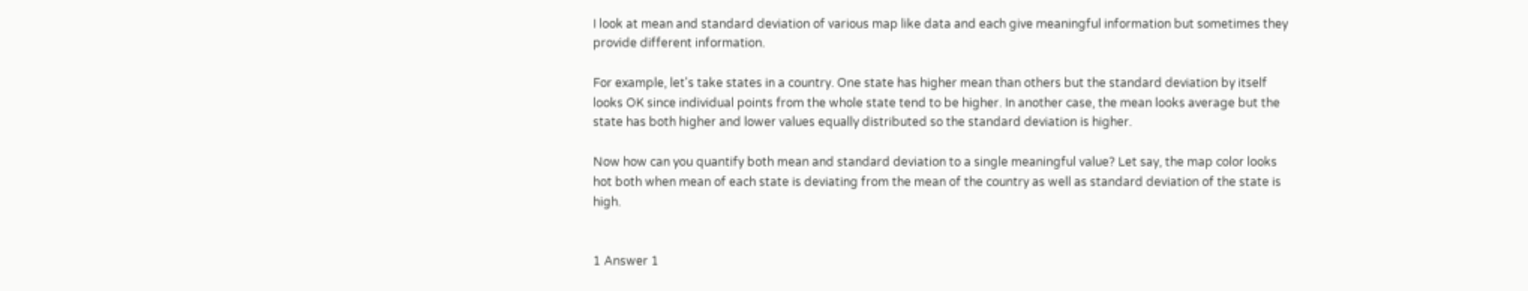I look at mean and standard deviation of various map like data and each give meaningful information but sometimes they provide different information.

For example, let's take states in a country. One state has higher mean than others but the standard deviation by itself looks OK since individual points from the whole state tend to be higher. In another case, the mean looks average but the state has both higher and lower values equally distributed so the standard deviation is higher.

Now how can you quantify both mean and standard deviation to a single meaningful value? Let say, the map color looks hot both when mean of each state is deviating from the mean of the country as well as standard deviation of the state is high.


1 Answer 1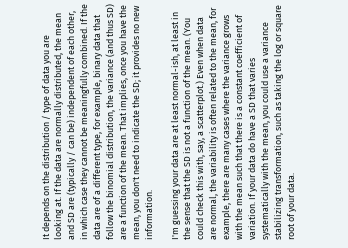It depends on the distribution / type of data you are looking at. If the data are normally distributed, the mean and SD are (typically / can be) independent of each other, in which case they cannot be meaningfully combined. If the data are of a different type, for example, binary data that follow the binomial distribution, the variance (and thus SD) are a function of the mean. That implies, once you have the mean, you don't need to indicate the SD; it provides no new information.

I'm guessing your data are at least normal-ish, at least in the sense that the SD is not a function of the mean. (You could check this with, say, a scatterplot.) Even when data are normal, the variability is often related to the mean, for example, there are many cases where the variance grows with the mean such that there is a constant coefficient of variation. If your data do have a SD that varies systematically with the mean, you could use a variance stabilizing transformation, such as taking the log or square root of your data.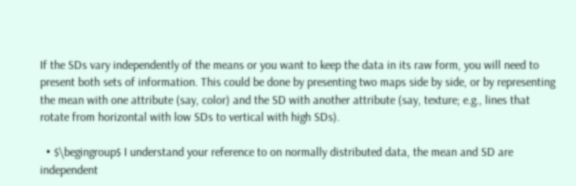If the SDs vary independently of the means or you want to keep the data in its raw form, you will need to present both sets of information. This could be done by presenting two maps side by side, or by representing the mean with one attribute (say, color) and the SD with another attribute (say, texture; e.g., lines that rotate from horizontal with low SDs to vertical with high SDs).

  • $\begingroup$ I understand your reference to on normally distributed data, the mean and SD are independent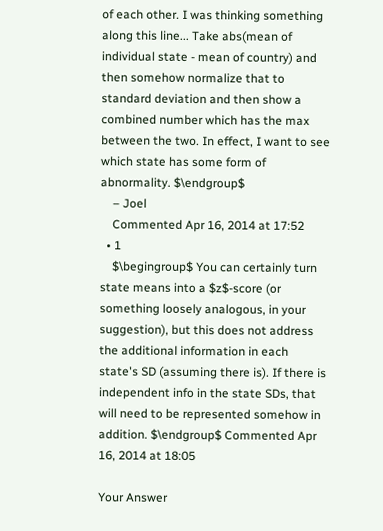of each other. I was thinking something along this line... Take abs(mean of individual state - mean of country) and then somehow normalize that to standard deviation and then show a combined number which has the max between the two. In effect, I want to see which state has some form of abnormality. $\endgroup$
    – Joel
    Commented Apr 16, 2014 at 17:52
  • 1
    $\begingroup$ You can certainly turn state means into a $z$-score (or something loosely analogous, in your suggestion), but this does not address the additional information in each state's SD (assuming there is). If there is independent info in the state SDs, that will need to be represented somehow in addition. $\endgroup$ Commented Apr 16, 2014 at 18:05

Your Answer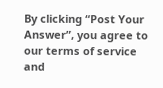By clicking “Post Your Answer”, you agree to our terms of service and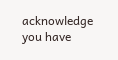acknowledge you have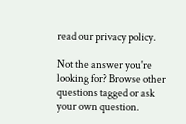read our privacy policy.

Not the answer you're looking for? Browse other questions tagged or ask your own question.